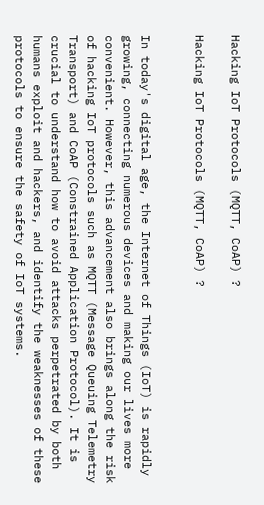Hacking IoT Protocols (MQTT, CoAP) ?

Hacking IoT Protocols (MQTT, CoAP) ?


In today's digital age, the Internet of Things (IoT) is rapidly growing, connecting numerous devices and making our lives more convenient. However, this advancement also brings along the risk of hacking IoT protocols such as MQTT (Message Queuing Telemetry Transport) and CoAP (Constrained Application Protocol). It is crucial to understand how to avoid attacks perpetrated by both humans exploit and hackers, and identify the weaknesses of these protocols to ensure the safety of IoT systems.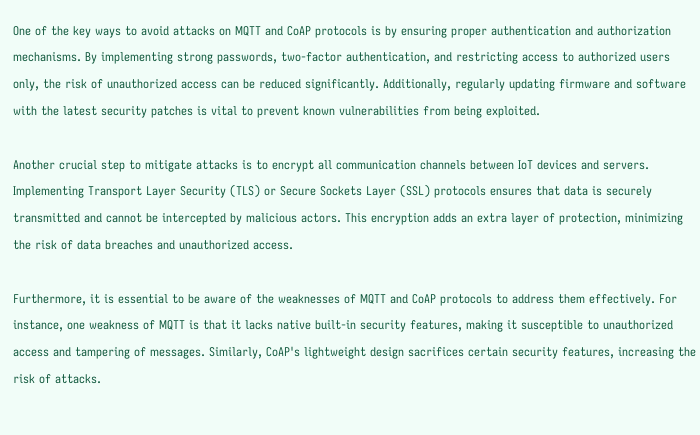One of the key ways to avoid attacks on MQTT and CoAP protocols is by ensuring proper authentication and authorization mechanisms. By implementing strong passwords, two-factor authentication, and restricting access to authorized users only, the risk of unauthorized access can be reduced significantly. Additionally, regularly updating firmware and software with the latest security patches is vital to prevent known vulnerabilities from being exploited.

Another crucial step to mitigate attacks is to encrypt all communication channels between IoT devices and servers. Implementing Transport Layer Security (TLS) or Secure Sockets Layer (SSL) protocols ensures that data is securely transmitted and cannot be intercepted by malicious actors. This encryption adds an extra layer of protection, minimizing the risk of data breaches and unauthorized access.

Furthermore, it is essential to be aware of the weaknesses of MQTT and CoAP protocols to address them effectively. For instance, one weakness of MQTT is that it lacks native built-in security features, making it susceptible to unauthorized access and tampering of messages. Similarly, CoAP's lightweight design sacrifices certain security features, increasing the risk of attacks.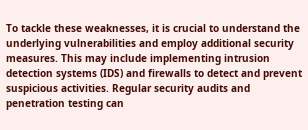To tackle these weaknesses, it is crucial to understand the underlying vulnerabilities and employ additional security measures. This may include implementing intrusion detection systems (IDS) and firewalls to detect and prevent suspicious activities. Regular security audits and penetration testing can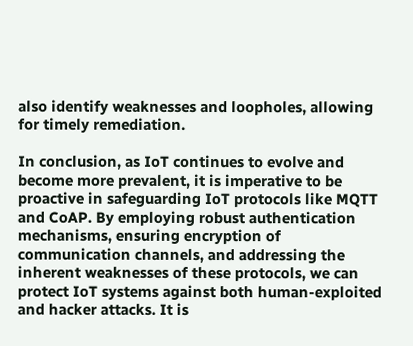also identify weaknesses and loopholes, allowing for timely remediation.

In conclusion, as IoT continues to evolve and become more prevalent, it is imperative to be proactive in safeguarding IoT protocols like MQTT and CoAP. By employing robust authentication mechanisms, ensuring encryption of communication channels, and addressing the inherent weaknesses of these protocols, we can protect IoT systems against both human-exploited and hacker attacks. It is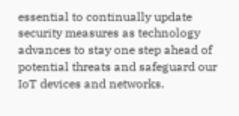essential to continually update security measures as technology advances to stay one step ahead of potential threats and safeguard our IoT devices and networks.